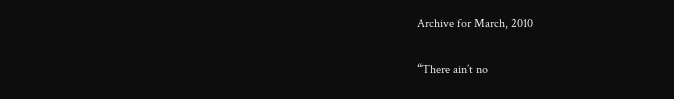Archive for March, 2010

“There ain’t no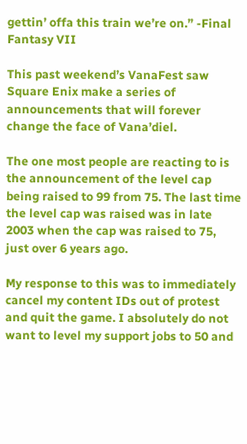gettin’ offa this train we’re on.” -Final Fantasy VII

This past weekend’s VanaFest saw Square Enix make a series of announcements that will forever change the face of Vana’diel.

The one most people are reacting to is the announcement of the level cap being raised to 99 from 75. The last time the level cap was raised was in late 2003 when the cap was raised to 75, just over 6 years ago.

My response to this was to immediately cancel my content IDs out of protest and quit the game. I absolutely do not want to level my support jobs to 50 and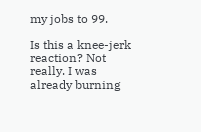my jobs to 99.

Is this a knee-jerk reaction? Not really. I was already burning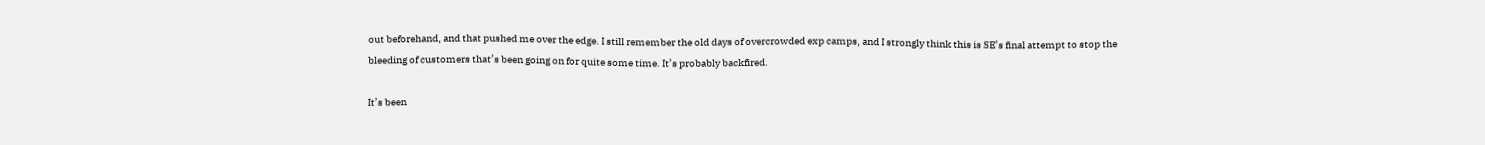out beforehand, and that pushed me over the edge. I still remember the old days of overcrowded exp camps, and I strongly think this is SE’s final attempt to stop the bleeding of customers that’s been going on for quite some time. It’s probably backfired.

It’s been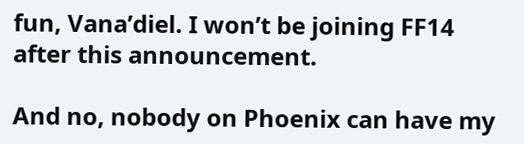fun, Vana’diel. I won’t be joining FF14 after this announcement.

And no, nobody on Phoenix can have my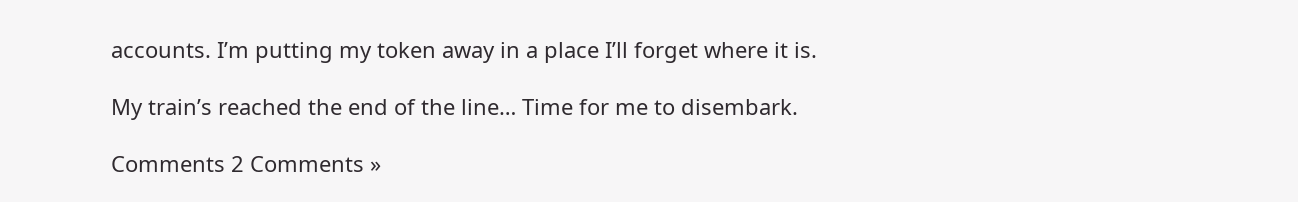accounts. I’m putting my token away in a place I’ll forget where it is.

My train’s reached the end of the line… Time for me to disembark.

Comments 2 Comments »